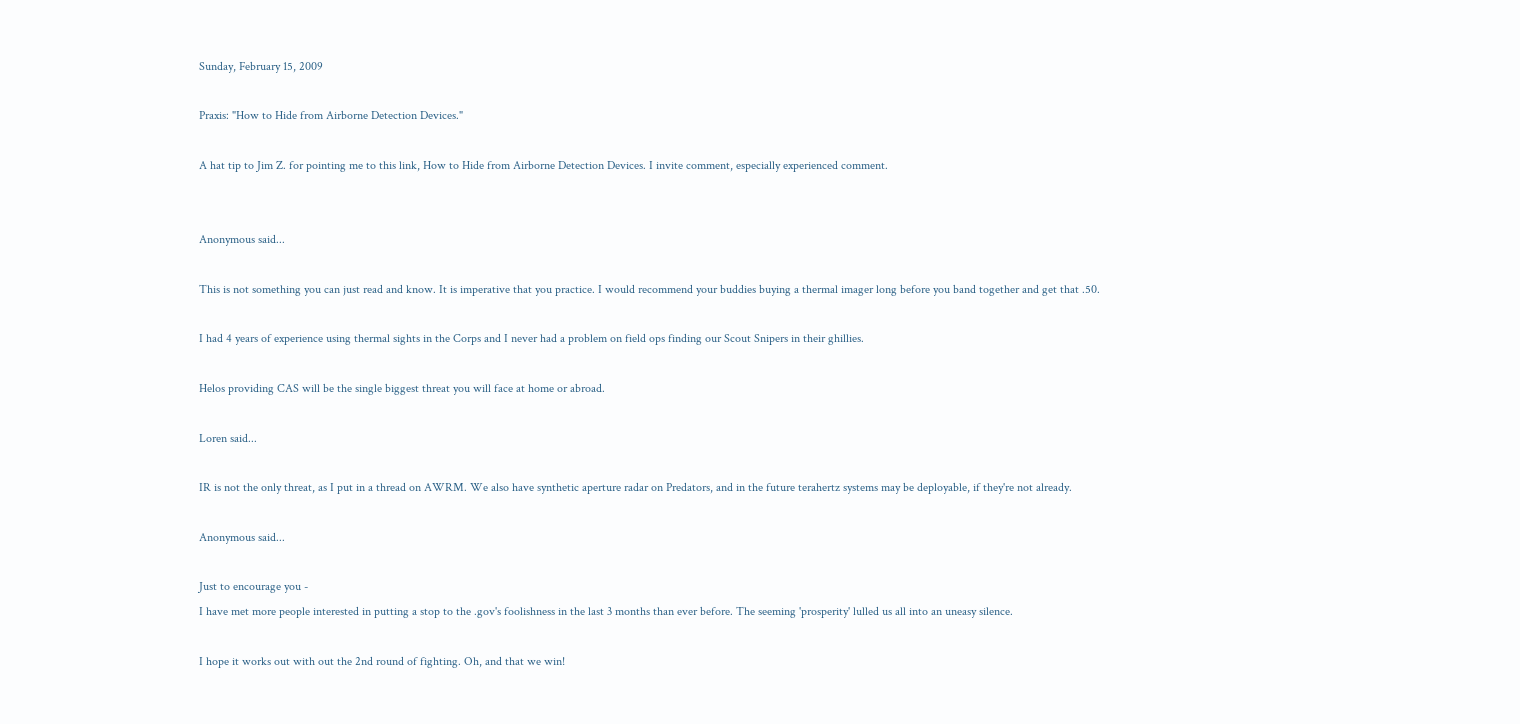Sunday, February 15, 2009

Praxis: "How to Hide from Airborne Detection Devices."

A hat tip to Jim Z. for pointing me to this link, How to Hide from Airborne Detection Devices. I invite comment, especially experienced comment.


Anonymous said...

This is not something you can just read and know. It is imperative that you practice. I would recommend your buddies buying a thermal imager long before you band together and get that .50.

I had 4 years of experience using thermal sights in the Corps and I never had a problem on field ops finding our Scout Snipers in their ghillies.

Helos providing CAS will be the single biggest threat you will face at home or abroad.

Loren said...

IR is not the only threat, as I put in a thread on AWRM. We also have synthetic aperture radar on Predators, and in the future terahertz systems may be deployable, if they're not already.

Anonymous said...

Just to encourage you -
I have met more people interested in putting a stop to the .gov's foolishness in the last 3 months than ever before. The seeming 'prosperity' lulled us all into an uneasy silence.

I hope it works out with out the 2nd round of fighting. Oh, and that we win!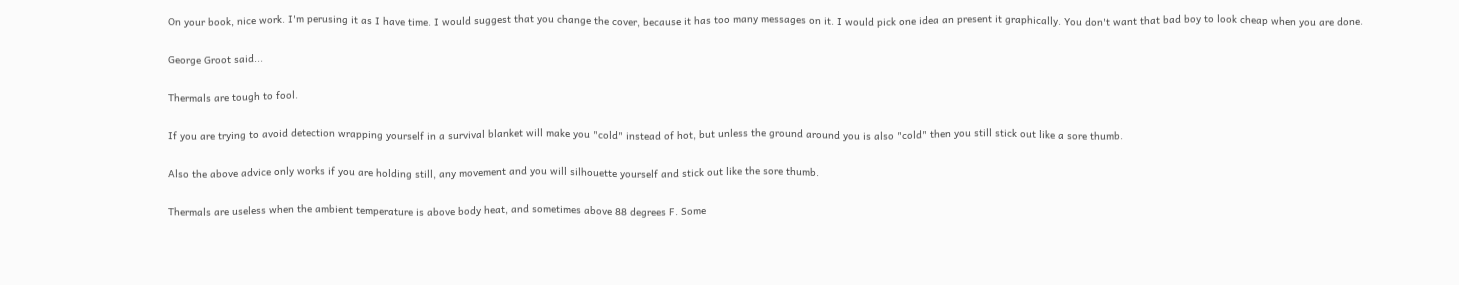On your book, nice work. I'm perusing it as I have time. I would suggest that you change the cover, because it has too many messages on it. I would pick one idea an present it graphically. You don't want that bad boy to look cheap when you are done.

George Groot said...

Thermals are tough to fool.

If you are trying to avoid detection wrapping yourself in a survival blanket will make you "cold" instead of hot, but unless the ground around you is also "cold" then you still stick out like a sore thumb.

Also the above advice only works if you are holding still, any movement and you will silhouette yourself and stick out like the sore thumb.

Thermals are useless when the ambient temperature is above body heat, and sometimes above 88 degrees F. Some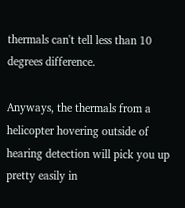thermals can't tell less than 10 degrees difference.

Anyways, the thermals from a helicopter hovering outside of hearing detection will pick you up pretty easily in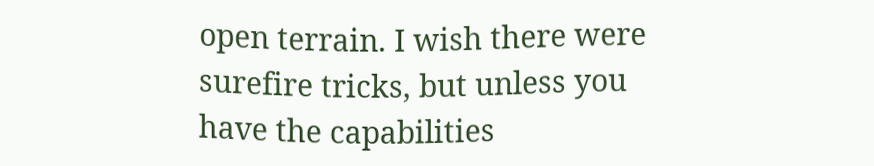open terrain. I wish there were surefire tricks, but unless you have the capabilities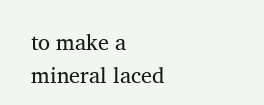to make a mineral laced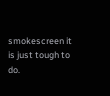smokescreen it is just tough to do.